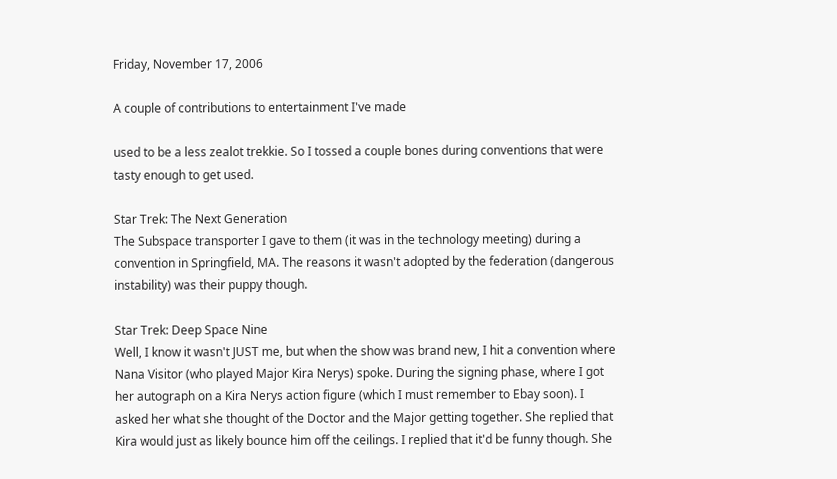Friday, November 17, 2006

A couple of contributions to entertainment I've made

used to be a less zealot trekkie. So I tossed a couple bones during conventions that were tasty enough to get used.

Star Trek: The Next Generation
The Subspace transporter I gave to them (it was in the technology meeting) during a convention in Springfield, MA. The reasons it wasn't adopted by the federation (dangerous instability) was their puppy though.

Star Trek: Deep Space Nine
Well, I know it wasn't JUST me, but when the show was brand new, I hit a convention where Nana Visitor (who played Major Kira Nerys) spoke. During the signing phase, where I got her autograph on a Kira Nerys action figure (which I must remember to Ebay soon). I asked her what she thought of the Doctor and the Major getting together. She replied that Kira would just as likely bounce him off the ceilings. I replied that it'd be funny though. She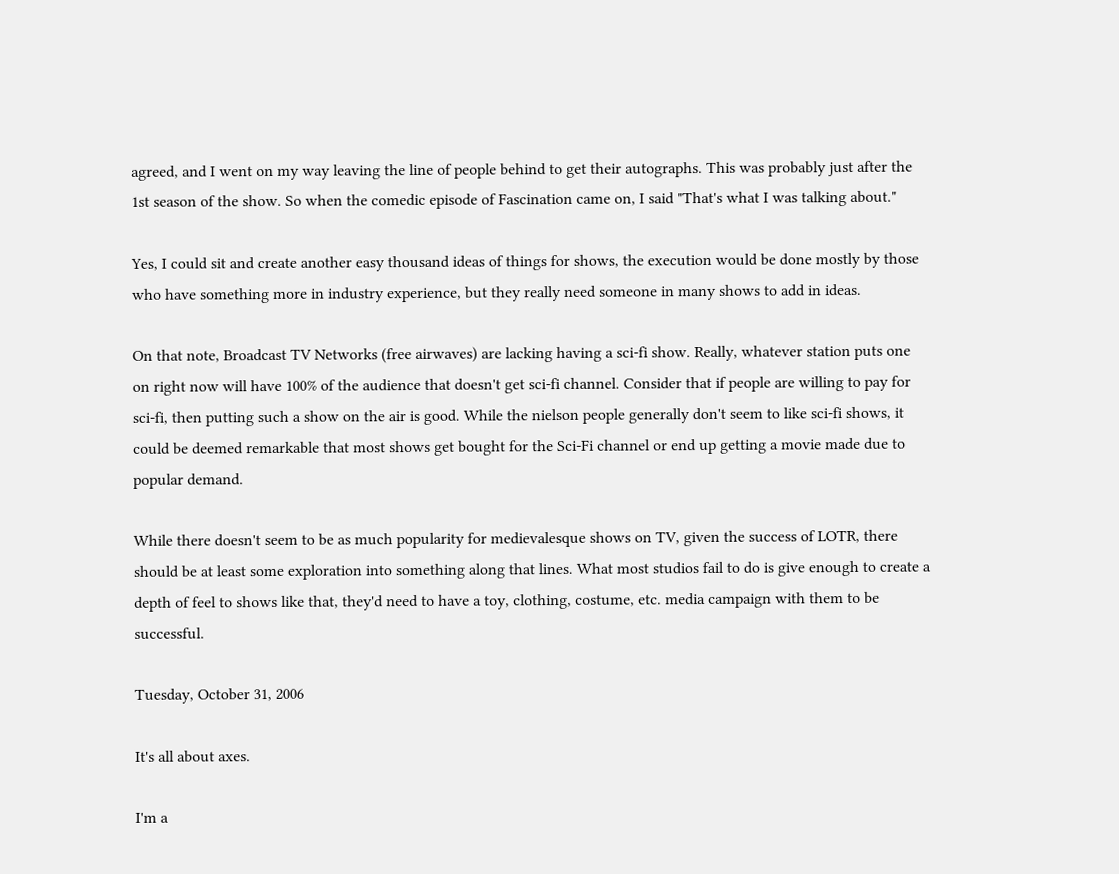agreed, and I went on my way leaving the line of people behind to get their autographs. This was probably just after the 1st season of the show. So when the comedic episode of Fascination came on, I said "That's what I was talking about."

Yes, I could sit and create another easy thousand ideas of things for shows, the execution would be done mostly by those who have something more in industry experience, but they really need someone in many shows to add in ideas.

On that note, Broadcast TV Networks (free airwaves) are lacking having a sci-fi show. Really, whatever station puts one on right now will have 100% of the audience that doesn't get sci-fi channel. Consider that if people are willing to pay for sci-fi, then putting such a show on the air is good. While the nielson people generally don't seem to like sci-fi shows, it could be deemed remarkable that most shows get bought for the Sci-Fi channel or end up getting a movie made due to popular demand.

While there doesn't seem to be as much popularity for medievalesque shows on TV, given the success of LOTR, there should be at least some exploration into something along that lines. What most studios fail to do is give enough to create a depth of feel to shows like that, they'd need to have a toy, clothing, costume, etc. media campaign with them to be successful.

Tuesday, October 31, 2006

It's all about axes.

I'm a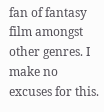fan of fantasy film amongst other genres. I make no excuses for this.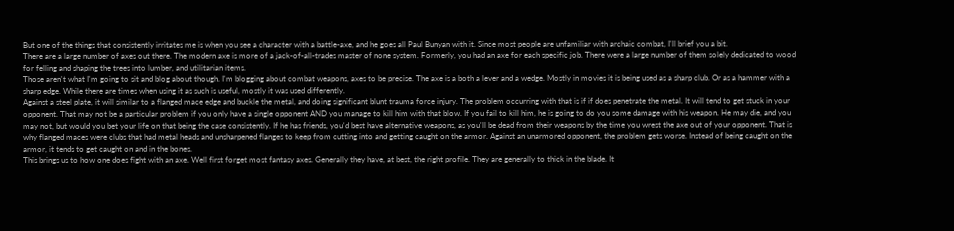But one of the things that consistently irritates me is when you see a character with a battle-axe, and he goes all Paul Bunyan with it. Since most people are unfamiliar with archaic combat, I'll brief you a bit.
There are a large number of axes out there. The modern axe is more of a jack-of-all-trades master of none system. Formerly, you had an axe for each specific job. There were a large number of them solely dedicated to wood for felling and shaping the trees into lumber, and utilitarian items.
Those aren't what I'm going to sit and blog about though. I'm blogging about combat weapons, axes to be precise. The axe is a both a lever and a wedge. Mostly in movies it is being used as a sharp club. Or as a hammer with a sharp edge. While there are times when using it as such is useful, mostly it was used differently.
Against a steel plate, it will similar to a flanged mace edge and buckle the metal, and doing significant blunt trauma force injury. The problem occurring with that is if if does penetrate the metal. It will tend to get stuck in your opponent. That may not be a particular problem if you only have a single opponent AND you manage to kill him with that blow. If you fail to kill him, he is going to do you some damage with his weapon. He may die, and you may not, but would you bet your life on that being the case consistently. If he has friends, you'd best have alternative weapons, as you'll be dead from their weapons by the time you wrest the axe out of your opponent. That is why flanged maces were clubs that had metal heads and unsharpened flanges to keep from cutting into and getting caught on the armor. Against an unarmored opponent, the problem gets worse. Instead of being caught on the armor, it tends to get caught on and in the bones.
This brings us to how one does fight with an axe. Well first forget most fantasy axes. Generally they have, at best, the right profile. They are generally to thick in the blade. It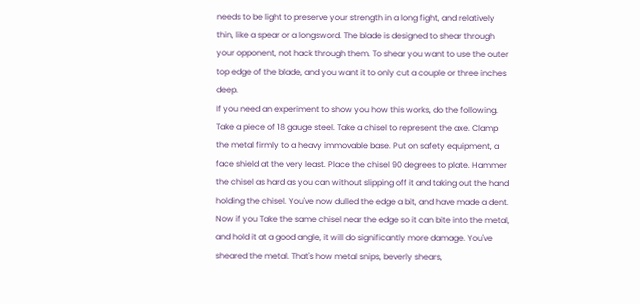needs to be light to preserve your strength in a long fight, and relatively thin, like a spear or a longsword. The blade is designed to shear through your opponent, not hack through them. To shear you want to use the outer top edge of the blade, and you want it to only cut a couple or three inches deep.
If you need an experiment to show you how this works, do the following. Take a piece of 18 gauge steel. Take a chisel to represent the axe. Clamp the metal firmly to a heavy immovable base. Put on safety equipment, a face shield at the very least. Place the chisel 90 degrees to plate. Hammer the chisel as hard as you can without slipping off it and taking out the hand holding the chisel. You've now dulled the edge a bit, and have made a dent. Now if you Take the same chisel near the edge so it can bite into the metal, and hold it at a good angle, it will do significantly more damage. You've sheared the metal. That's how metal snips, beverly shears,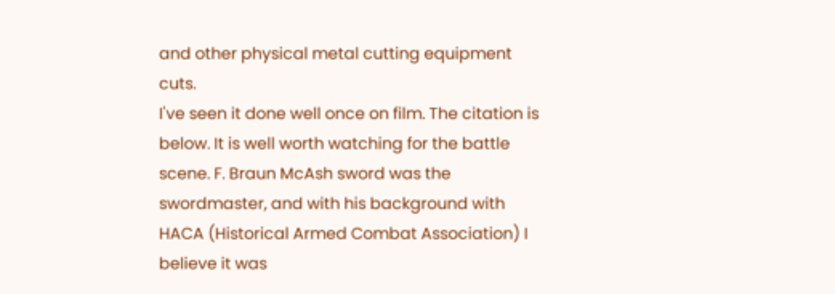and other physical metal cutting equipment cuts.
I've seen it done well once on film. The citation is below. It is well worth watching for the battle scene. F. Braun McAsh sword was the swordmaster, and with his background with HACA (Historical Armed Combat Association) I believe it was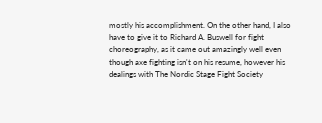mostly his accomplishment. On the other hand, I also have to give it to Richard A. Buswell for fight choreography, as it came out amazingly well even though axe fighting isn't on his resume, however his dealings with The Nordic Stage Fight Society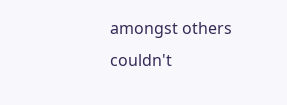amongst others couldn't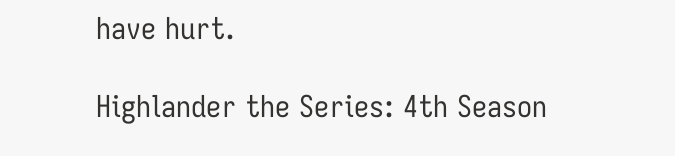have hurt.

Highlander the Series: 4th Season